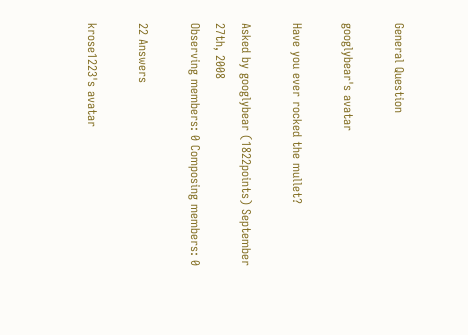General Question

googlybear's avatar

Have you ever rocked the mullet?

Asked by googlybear (1822points) September 27th, 2008
Observing members: 0 Composing members: 0

22 Answers

krose1223's avatar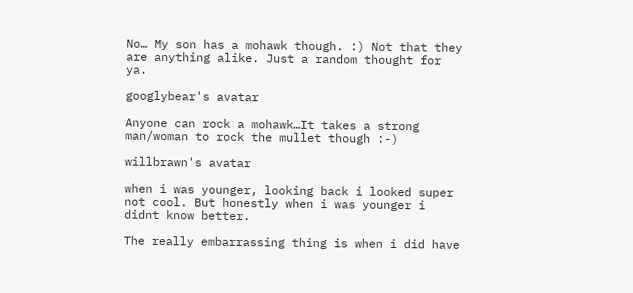No… My son has a mohawk though. :) Not that they are anything alike. Just a random thought for ya.

googlybear's avatar

Anyone can rock a mohawk…It takes a strong man/woman to rock the mullet though :-)

willbrawn's avatar

when i was younger, looking back i looked super not cool. But honestly when i was younger i didnt know better.

The really embarrassing thing is when i did have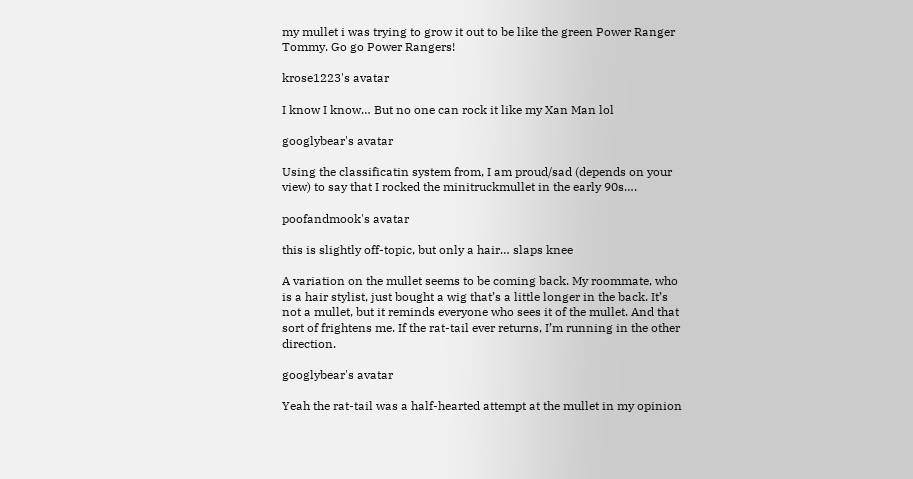my mullet i was trying to grow it out to be like the green Power Ranger Tommy. Go go Power Rangers!

krose1223's avatar

I know I know… But no one can rock it like my Xan Man lol

googlybear's avatar

Using the classificatin system from, I am proud/sad (depends on your view) to say that I rocked the minitruckmullet in the early 90s….

poofandmook's avatar

this is slightly off-topic, but only a hair… slaps knee

A variation on the mullet seems to be coming back. My roommate, who is a hair stylist, just bought a wig that’s a little longer in the back. It’s not a mullet, but it reminds everyone who sees it of the mullet. And that sort of frightens me. If the rat-tail ever returns, I’m running in the other direction.

googlybear's avatar

Yeah the rat-tail was a half-hearted attempt at the mullet in my opinion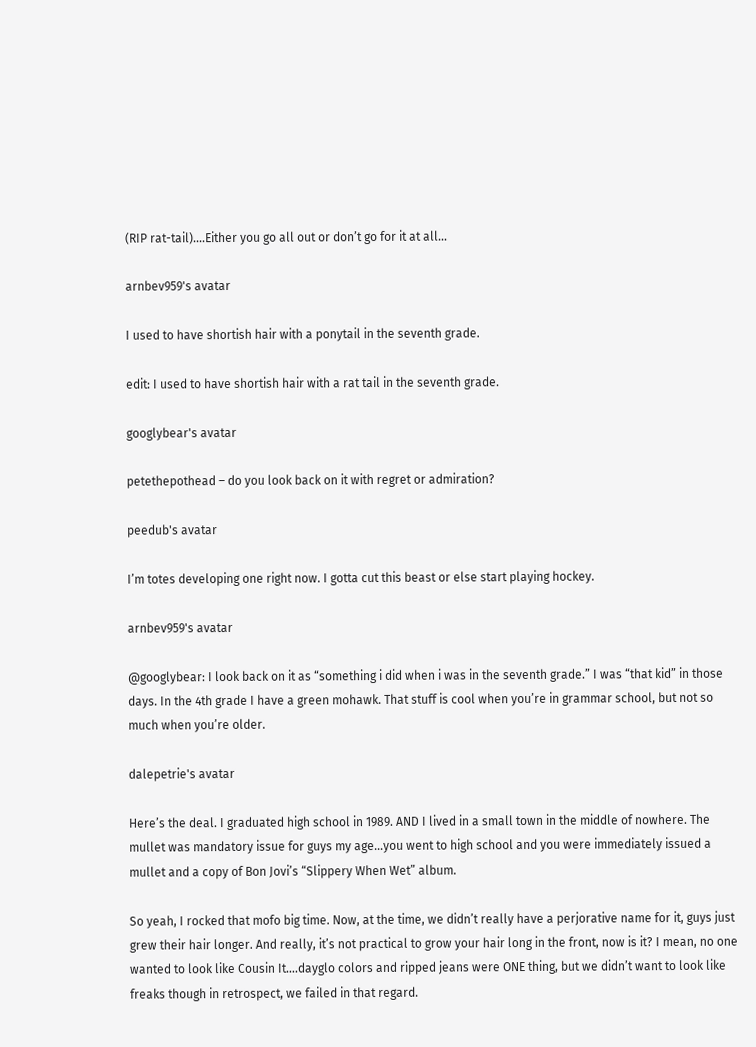(RIP rat-tail)....Either you go all out or don’t go for it at all…

arnbev959's avatar

I used to have shortish hair with a ponytail in the seventh grade.

edit: I used to have shortish hair with a rat tail in the seventh grade.

googlybear's avatar

petethepothead – do you look back on it with regret or admiration?

peedub's avatar

I’m totes developing one right now. I gotta cut this beast or else start playing hockey.

arnbev959's avatar

@googlybear: I look back on it as “something i did when i was in the seventh grade.” I was “that kid” in those days. In the 4th grade I have a green mohawk. That stuff is cool when you’re in grammar school, but not so much when you’re older.

dalepetrie's avatar

Here’s the deal. I graduated high school in 1989. AND I lived in a small town in the middle of nowhere. The mullet was mandatory issue for guys my age…you went to high school and you were immediately issued a mullet and a copy of Bon Jovi’s “Slippery When Wet” album.

So yeah, I rocked that mofo big time. Now, at the time, we didn’t really have a perjorative name for it, guys just grew their hair longer. And really, it’s not practical to grow your hair long in the front, now is it? I mean, no one wanted to look like Cousin It….dayglo colors and ripped jeans were ONE thing, but we didn’t want to look like freaks though in retrospect, we failed in that regard.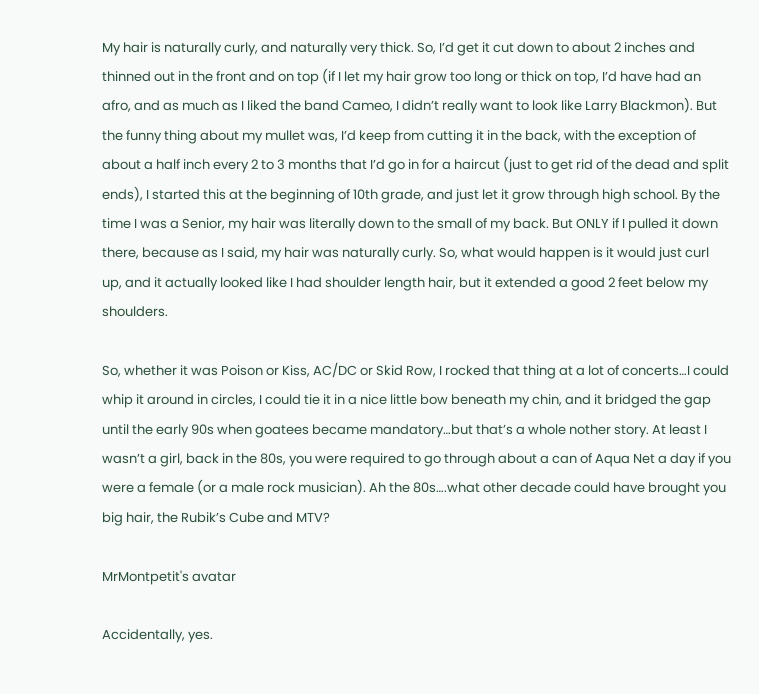My hair is naturally curly, and naturally very thick. So, I’d get it cut down to about 2 inches and thinned out in the front and on top (if I let my hair grow too long or thick on top, I’d have had an afro, and as much as I liked the band Cameo, I didn’t really want to look like Larry Blackmon). But the funny thing about my mullet was, I’d keep from cutting it in the back, with the exception of about a half inch every 2 to 3 months that I’d go in for a haircut (just to get rid of the dead and split ends), I started this at the beginning of 10th grade, and just let it grow through high school. By the time I was a Senior, my hair was literally down to the small of my back. But ONLY if I pulled it down there, because as I said, my hair was naturally curly. So, what would happen is it would just curl up, and it actually looked like I had shoulder length hair, but it extended a good 2 feet below my shoulders.

So, whether it was Poison or Kiss, AC/DC or Skid Row, I rocked that thing at a lot of concerts…I could whip it around in circles, I could tie it in a nice little bow beneath my chin, and it bridged the gap until the early 90s when goatees became mandatory…but that’s a whole nother story. At least I wasn’t a girl, back in the 80s, you were required to go through about a can of Aqua Net a day if you were a female (or a male rock musician). Ah the 80s….what other decade could have brought you big hair, the Rubik’s Cube and MTV?

MrMontpetit's avatar

Accidentally, yes.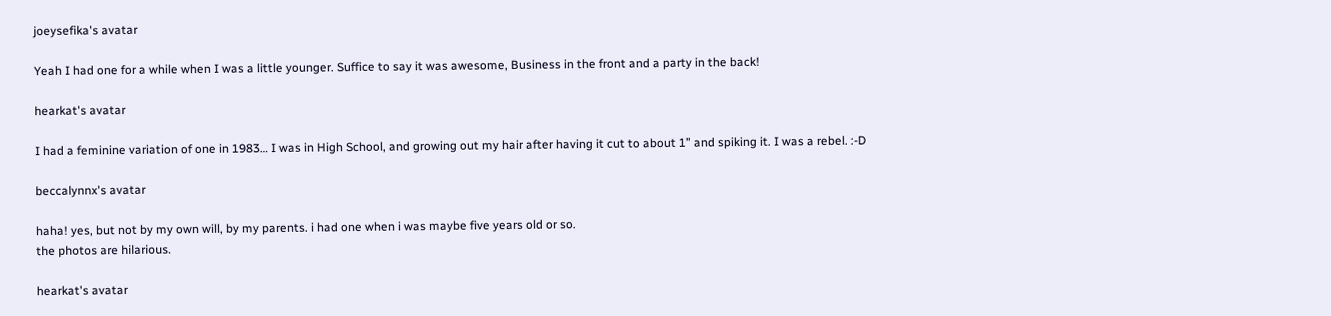joeysefika's avatar

Yeah I had one for a while when I was a little younger. Suffice to say it was awesome, Business in the front and a party in the back!

hearkat's avatar

I had a feminine variation of one in 1983… I was in High School, and growing out my hair after having it cut to about 1” and spiking it. I was a rebel. :-D

beccalynnx's avatar

haha! yes, but not by my own will, by my parents. i had one when i was maybe five years old or so.
the photos are hilarious.

hearkat's avatar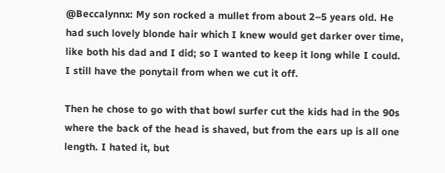@Beccalynnx: My son rocked a mullet from about 2–5 years old. He had such lovely blonde hair which I knew would get darker over time, like both his dad and I did; so I wanted to keep it long while I could. I still have the ponytail from when we cut it off.

Then he chose to go with that bowl surfer cut the kids had in the 90s where the back of the head is shaved, but from the ears up is all one length. I hated it, but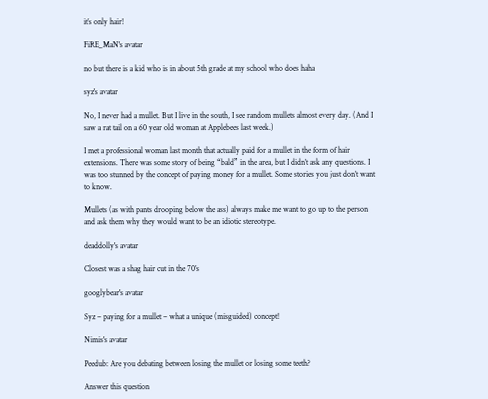it’s only hair!

FiRE_MaN's avatar

no but there is a kid who is in about 5th grade at my school who does haha

syz's avatar

No, I never had a mullet. But I live in the south, I see random mullets almost every day. (And I saw a rat tail on a 60 year old woman at Applebees last week.)

I met a professional woman last month that actually paid for a mullet in the form of hair extensions. There was some story of being “bald” in the area, but I didn’t ask any questions. I was too stunned by the concept of paying money for a mullet. Some stories you just don’t want to know.

Mullets (as with pants drooping below the ass) always make me want to go up to the person and ask them why they would want to be an idiotic stereotype.

deaddolly's avatar

Closest was a shag hair cut in the 70’s

googlybear's avatar

Syz – paying for a mullet – what a unique (misguided) concept!

Nimis's avatar

Peedub: Are you debating between losing the mullet or losing some teeth?

Answer this question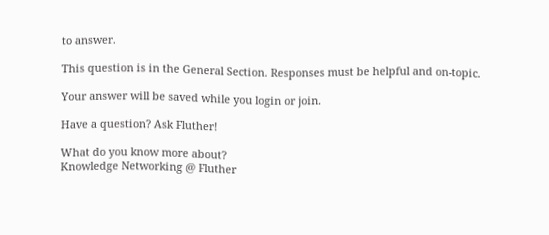to answer.

This question is in the General Section. Responses must be helpful and on-topic.

Your answer will be saved while you login or join.

Have a question? Ask Fluther!

What do you know more about?
Knowledge Networking @ Fluther